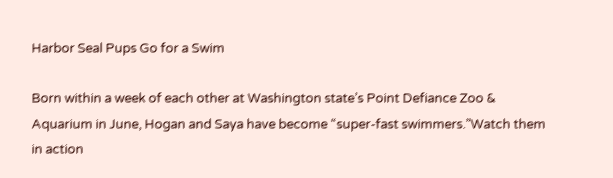Harbor Seal Pups Go for a Swim

Born within a week of each other at Washington state’s Point Defiance Zoo & Aquarium in June, Hogan and Saya have become “super-fast swimmers.”Watch them in action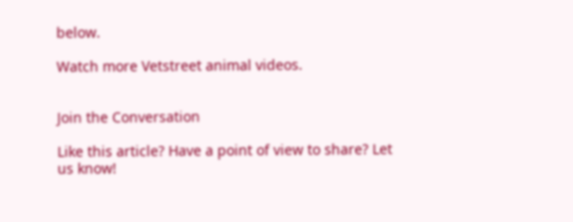below.

Watch more Vetstreet animal videos.


Join the Conversation

Like this article? Have a point of view to share? Let us know!